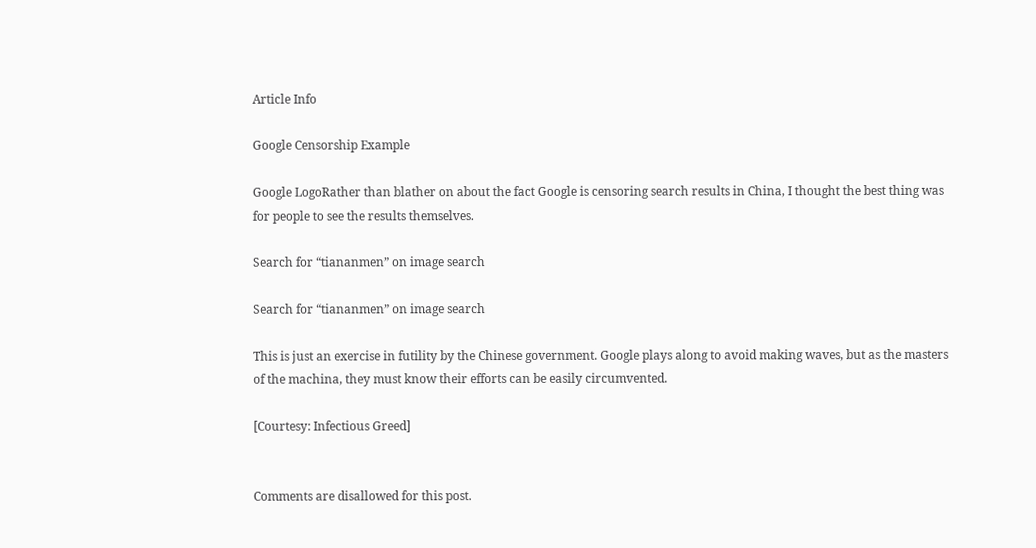Article Info

Google Censorship Example

Google LogoRather than blather on about the fact Google is censoring search results in China, I thought the best thing was for people to see the results themselves.

Search for “tiananmen” on image search

Search for “tiananmen” on image search

This is just an exercise in futility by the Chinese government. Google plays along to avoid making waves, but as the masters of the machina, they must know their efforts can be easily circumvented.

[Courtesy: Infectious Greed]


Comments are disallowed for this post.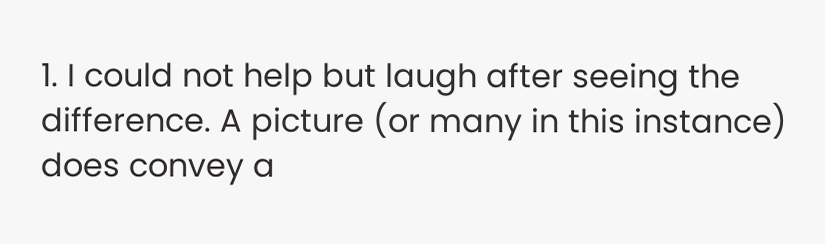1. I could not help but laugh after seeing the difference. A picture (or many in this instance) does convey a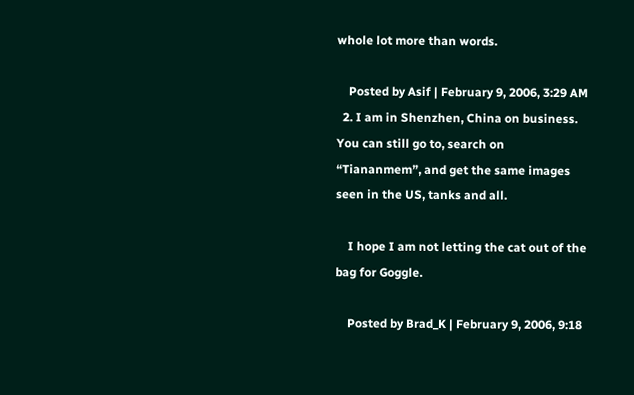whole lot more than words.

    Posted by Asif | February 9, 2006, 3:29 AM
  2. I am in Shenzhen, China on business. You can still go to, search on “Tiananmem”, and get the same images seen in the US, tanks and all.

    I hope I am not letting the cat out of the bag for Goggle.

    Posted by Brad_K | February 9, 2006, 9:18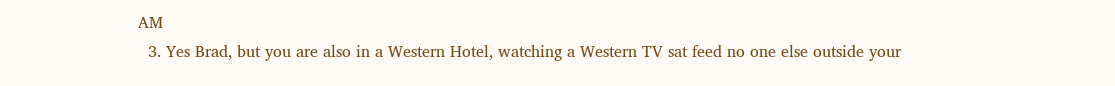AM
  3. Yes Brad, but you are also in a Western Hotel, watching a Western TV sat feed no one else outside your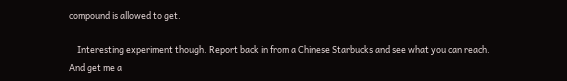compound is allowed to get.

    Interesting experiment though. Report back in from a Chinese Starbucks and see what you can reach. And get me a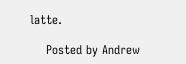latte.

    Posted by Andrew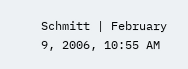Schmitt | February 9, 2006, 10:55 AM